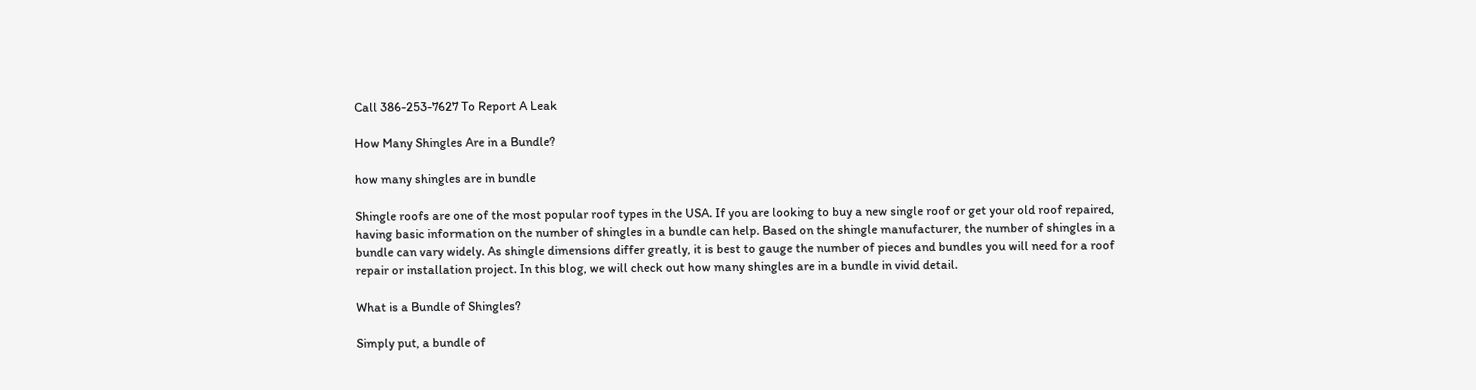Call 386-253-7627 To Report A Leak

How Many Shingles Are in a Bundle?

how many shingles are in bundle

Shingle roofs are one of the most popular roof types in the USA. If you are looking to buy a new single roof or get your old roof repaired, having basic information on the number of shingles in a bundle can help. Based on the shingle manufacturer, the number of shingles in a bundle can vary widely. As shingle dimensions differ greatly, it is best to gauge the number of pieces and bundles you will need for a roof repair or installation project. In this blog, we will check out how many shingles are in a bundle in vivid detail.

What is a Bundle of Shingles?

Simply put, a bundle of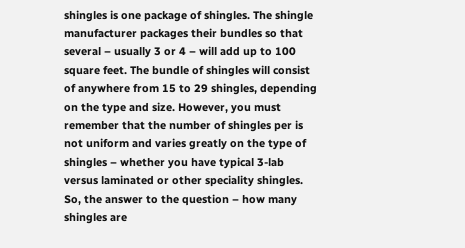shingles is one package of shingles. The shingle manufacturer packages their bundles so that several – usually 3 or 4 – will add up to 100 square feet. The bundle of shingles will consist of anywhere from 15 to 29 shingles, depending on the type and size. However, you must remember that the number of shingles per is not uniform and varies greatly on the type of shingles – whether you have typical 3-lab versus laminated or other speciality shingles. So, the answer to the question – how many shingles are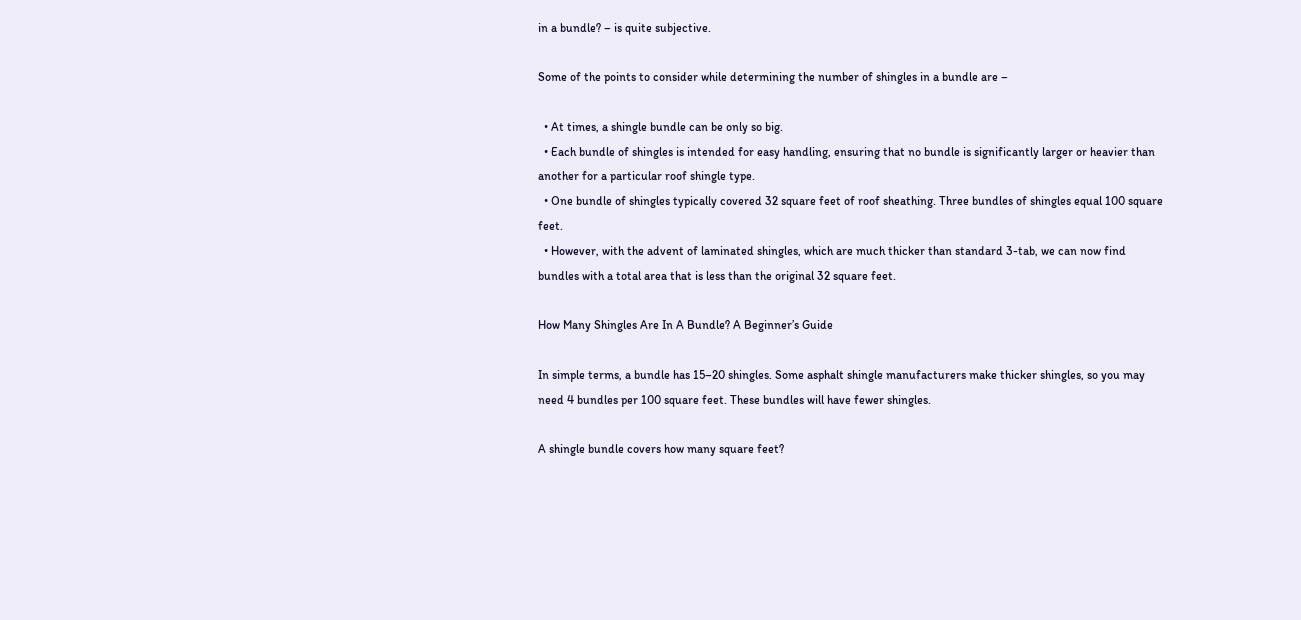in a bundle? – is quite subjective.

Some of the points to consider while determining the number of shingles in a bundle are –

  • At times, a shingle bundle can be only so big.
  • Each bundle of shingles is intended for easy handling, ensuring that no bundle is significantly larger or heavier than another for a particular roof shingle type.
  • One bundle of shingles typically covered 32 square feet of roof sheathing. Three bundles of shingles equal 100 square feet.
  • However, with the advent of laminated shingles, which are much thicker than standard 3-tab, we can now find bundles with a total area that is less than the original 32 square feet.

How Many Shingles Are In A Bundle? A Beginner’s Guide

In simple terms, a bundle has 15–20 shingles. Some asphalt shingle manufacturers make thicker shingles, so you may need 4 bundles per 100 square feet. These bundles will have fewer shingles.

A shingle bundle covers how many square feet?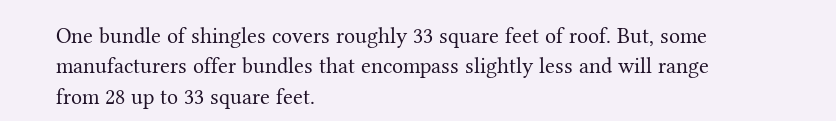One bundle of shingles covers roughly 33 square feet of roof. But, some manufacturers offer bundles that encompass slightly less and will range from 28 up to 33 square feet.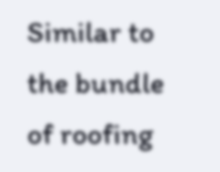Similar to the bundle of roofing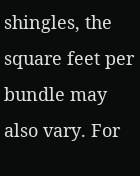shingles, the square feet per bundle may also vary. For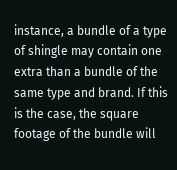instance, a bundle of a type of shingle may contain one extra than a bundle of the same type and brand. If this is the case, the square footage of the bundle will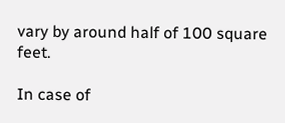vary by around half of 100 square feet.

In case of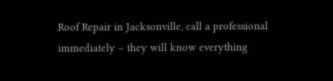Roof Repair in Jacksonville, call a professional immediately – they will know everything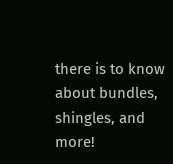there is to know about bundles, shingles, and more!